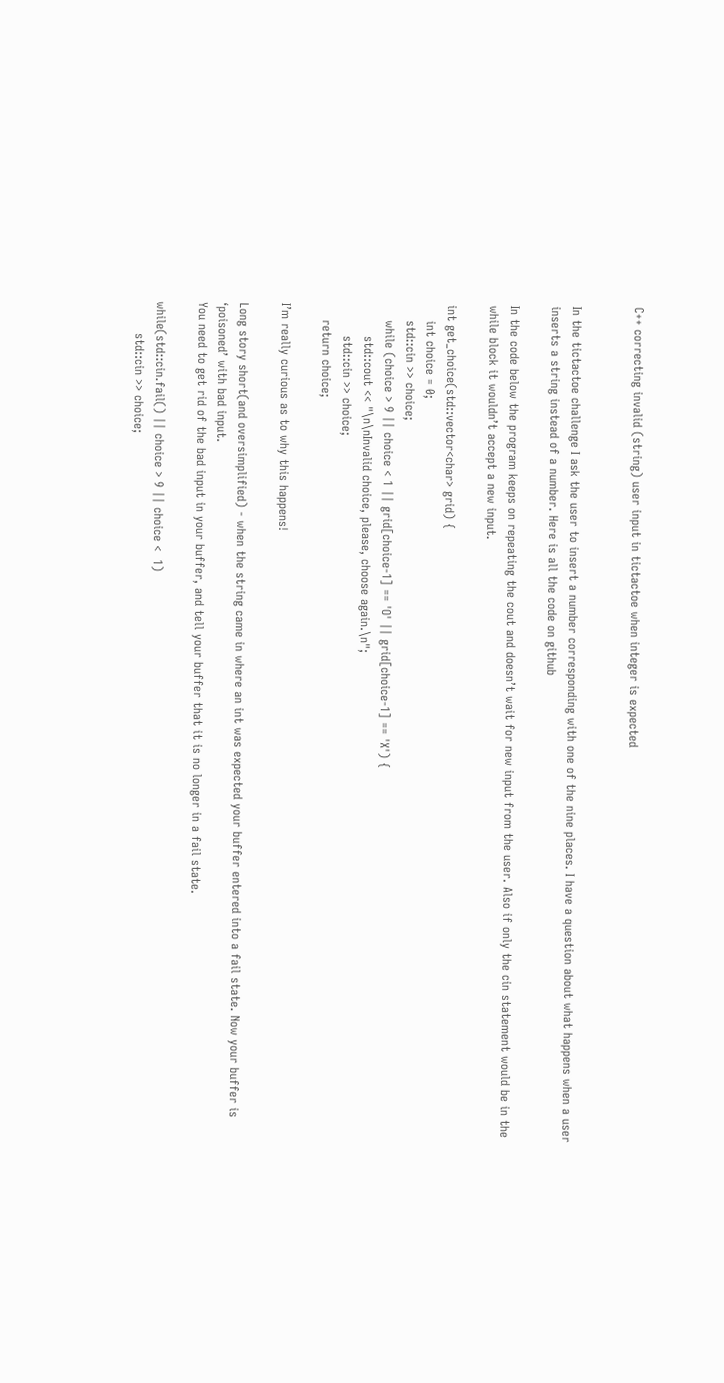C++ correcting invalid (string) user input in tictactoe when integer is expected


In the tictactoe challenge I ask the user to insert a number corresponding with one of the nine places. I have a question about what happens when a user inserts a string instead of a number. Here is all the code on github

In the code below the program keeps on repeating the cout and doesn’t wait for new input from the user. Also if only the cin statement would be in the while block it wouldn’t accept a new input.

int get_choice(std::vector<char> grid) {
    int choice = 0;
    std::cin >> choice;
    while (choice > 9 || choice < 1 || grid[choice-1] == 'O' || grid[choice-1] == 'X') {
        std::cout << "\n\nInvalid choice, please, choose again.\n";
        std::cin >> choice;
    return choice;

I’m really curious as to why this happens!

Long story short(and oversimplified) - when the string came in where an int was expected your buffer entered into a fail state. Now your buffer is ‘poisoned’ with bad input.
You need to get rid of the bad input in your buffer, and tell your buffer that it is no longer in a fail state.

while(std::cin.fail() || choice > 9 || choice <  1)
        std::cin >> choice;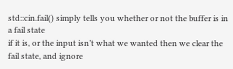std::cin.fail() simply tells you whether or not the buffer is in a fail state
if it is, or the input isn’t what we wanted then we clear the fail state, and ignore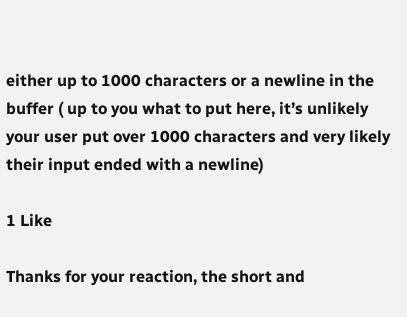either up to 1000 characters or a newline in the buffer ( up to you what to put here, it’s unlikely your user put over 1000 characters and very likely their input ended with a newline)

1 Like

Thanks for your reaction, the short and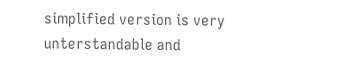simplified version is very unterstandable and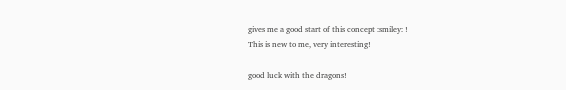gives me a good start of this concept :smiley: !
This is new to me, very interesting!

good luck with the dragons!